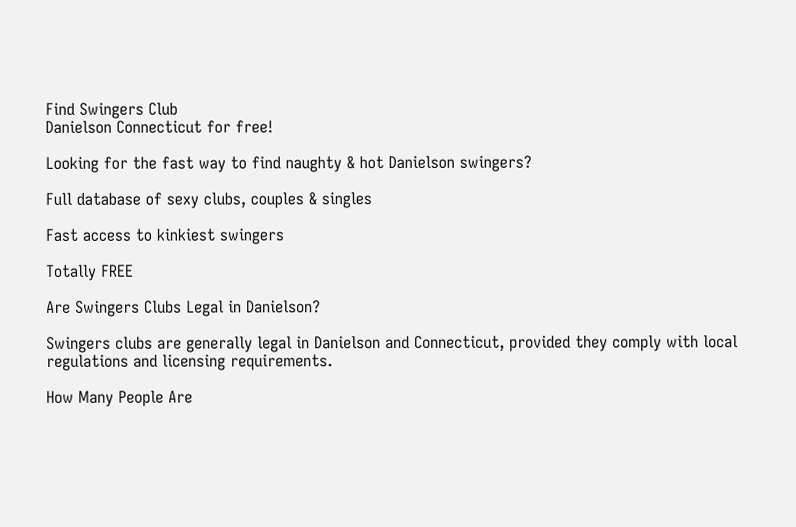Find Swingers Club
Danielson Connecticut for free!

Looking for the fast way to find naughty & hot Danielson swingers?

Full database of sexy clubs, couples & singles

Fast access to kinkiest swingers

Totally FREE

Are Swingers Clubs Legal in Danielson?

Swingers clubs are generally legal in Danielson and Connecticut, provided they comply with local regulations and licensing requirements.

How Many People Are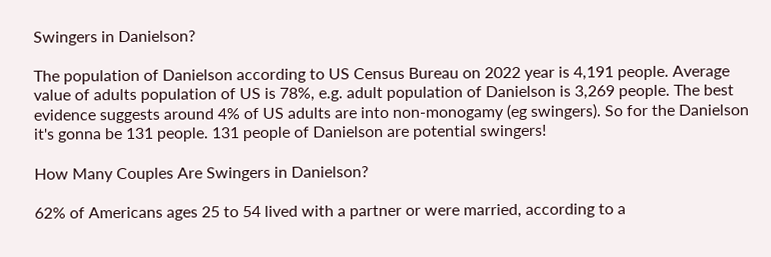Swingers in Danielson?

The population of Danielson according to US Census Bureau on 2022 year is 4,191 people. Average value of adults population of US is 78%, e.g. adult population of Danielson is 3,269 people. The best evidence suggests around 4% of US adults are into non-monogamy (eg swingers). So for the Danielson it's gonna be 131 people. 131 people of Danielson are potential swingers!

How Many Couples Are Swingers in Danielson?

62% of Americans ages 25 to 54 lived with a partner or were married, according to a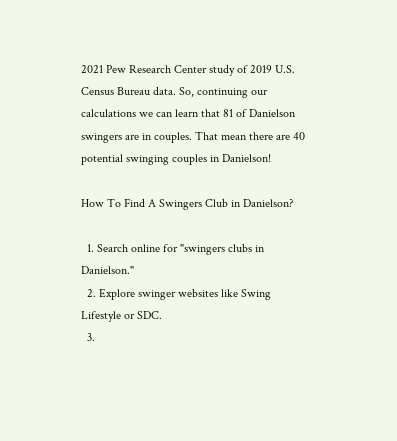2021 Pew Research Center study of 2019 U.S. Census Bureau data. So, continuing our calculations we can learn that 81 of Danielson swingers are in couples. That mean there are 40 potential swinging couples in Danielson!

How To Find A Swingers Club in Danielson?

  1. Search online for "swingers clubs in Danielson."
  2. Explore swinger websites like Swing Lifestyle or SDC.
  3.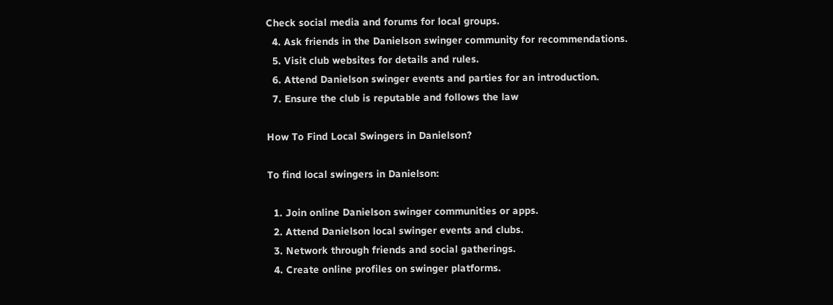Check social media and forums for local groups.
  4. Ask friends in the Danielson swinger community for recommendations.
  5. Visit club websites for details and rules.
  6. Attend Danielson swinger events and parties for an introduction.
  7. Ensure the club is reputable and follows the law

How To Find Local Swingers in Danielson?

To find local swingers in Danielson:

  1. Join online Danielson swinger communities or apps.
  2. Attend Danielson local swinger events and clubs.
  3. Network through friends and social gatherings.
  4. Create online profiles on swinger platforms.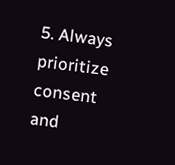5. Always prioritize consent and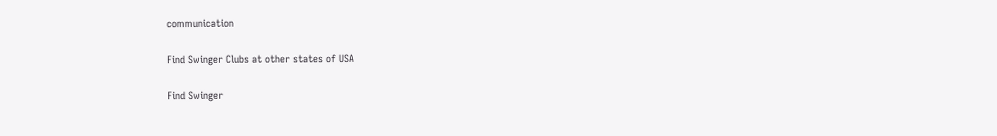communication

Find Swinger Clubs at other states of USA

Find Swinger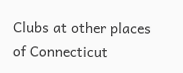Clubs at other places of Connecticut